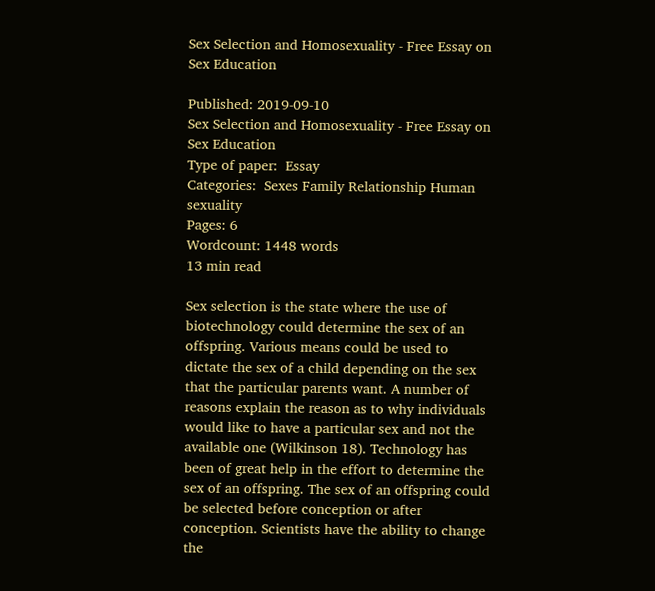Sex Selection and Homosexuality - Free Essay on Sex Education

Published: 2019-09-10
Sex Selection and Homosexuality - Free Essay on Sex Education
Type of paper:  Essay
Categories:  Sexes Family Relationship Human sexuality
Pages: 6
Wordcount: 1448 words
13 min read

Sex selection is the state where the use of biotechnology could determine the sex of an offspring. Various means could be used to dictate the sex of a child depending on the sex that the particular parents want. A number of reasons explain the reason as to why individuals would like to have a particular sex and not the available one (Wilkinson 18). Technology has been of great help in the effort to determine the sex of an offspring. The sex of an offspring could be selected before conception or after conception. Scientists have the ability to change the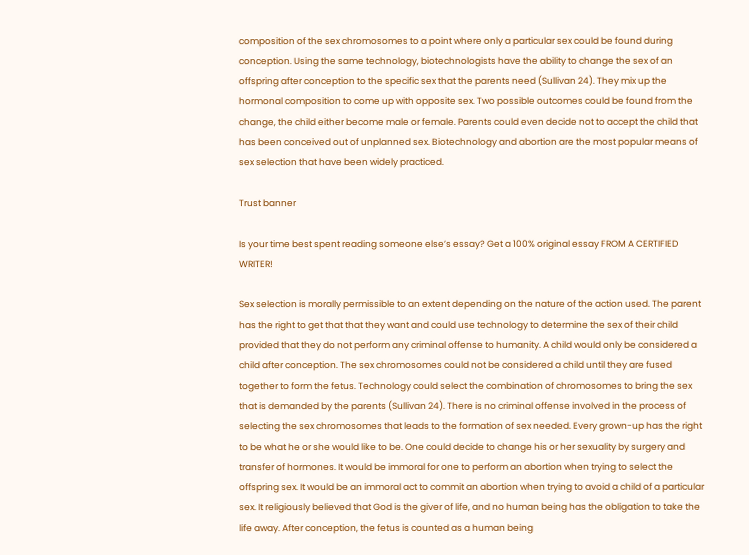composition of the sex chromosomes to a point where only a particular sex could be found during conception. Using the same technology, biotechnologists have the ability to change the sex of an offspring after conception to the specific sex that the parents need (Sullivan 24). They mix up the hormonal composition to come up with opposite sex. Two possible outcomes could be found from the change, the child either become male or female. Parents could even decide not to accept the child that has been conceived out of unplanned sex. Biotechnology and abortion are the most popular means of sex selection that have been widely practiced.

Trust banner

Is your time best spent reading someone else’s essay? Get a 100% original essay FROM A CERTIFIED WRITER!

Sex selection is morally permissible to an extent depending on the nature of the action used. The parent has the right to get that that they want and could use technology to determine the sex of their child provided that they do not perform any criminal offense to humanity. A child would only be considered a child after conception. The sex chromosomes could not be considered a child until they are fused together to form the fetus. Technology could select the combination of chromosomes to bring the sex that is demanded by the parents (Sullivan 24). There is no criminal offense involved in the process of selecting the sex chromosomes that leads to the formation of sex needed. Every grown-up has the right to be what he or she would like to be. One could decide to change his or her sexuality by surgery and transfer of hormones. It would be immoral for one to perform an abortion when trying to select the offspring sex. It would be an immoral act to commit an abortion when trying to avoid a child of a particular sex. It religiously believed that God is the giver of life, and no human being has the obligation to take the life away. After conception, the fetus is counted as a human being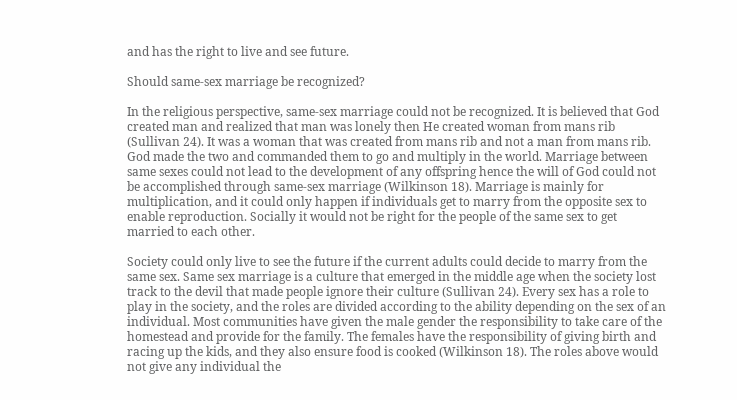and has the right to live and see future.

Should same-sex marriage be recognized?

In the religious perspective, same-sex marriage could not be recognized. It is believed that God created man and realized that man was lonely then He created woman from mans rib (Sullivan 24). It was a woman that was created from mans rib and not a man from mans rib. God made the two and commanded them to go and multiply in the world. Marriage between same sexes could not lead to the development of any offspring hence the will of God could not be accomplished through same-sex marriage (Wilkinson 18). Marriage is mainly for multiplication, and it could only happen if individuals get to marry from the opposite sex to enable reproduction. Socially it would not be right for the people of the same sex to get married to each other.

Society could only live to see the future if the current adults could decide to marry from the same sex. Same sex marriage is a culture that emerged in the middle age when the society lost track to the devil that made people ignore their culture (Sullivan 24). Every sex has a role to play in the society, and the roles are divided according to the ability depending on the sex of an individual. Most communities have given the male gender the responsibility to take care of the homestead and provide for the family. The females have the responsibility of giving birth and racing up the kids, and they also ensure food is cooked (Wilkinson 18). The roles above would not give any individual the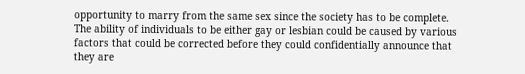opportunity to marry from the same sex since the society has to be complete. The ability of individuals to be either gay or lesbian could be caused by various factors that could be corrected before they could confidentially announce that they are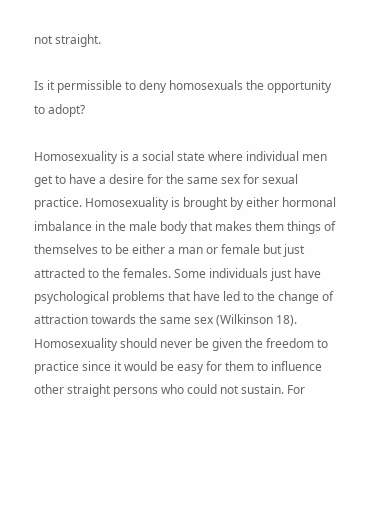not straight.

Is it permissible to deny homosexuals the opportunity to adopt?

Homosexuality is a social state where individual men get to have a desire for the same sex for sexual practice. Homosexuality is brought by either hormonal imbalance in the male body that makes them things of themselves to be either a man or female but just attracted to the females. Some individuals just have psychological problems that have led to the change of attraction towards the same sex (Wilkinson 18). Homosexuality should never be given the freedom to practice since it would be easy for them to influence other straight persons who could not sustain. For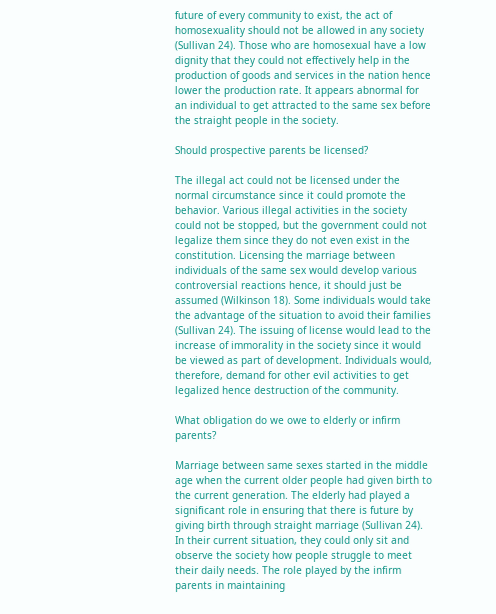future of every community to exist, the act of homosexuality should not be allowed in any society (Sullivan 24). Those who are homosexual have a low dignity that they could not effectively help in the production of goods and services in the nation hence lower the production rate. It appears abnormal for an individual to get attracted to the same sex before the straight people in the society.

Should prospective parents be licensed?

The illegal act could not be licensed under the normal circumstance since it could promote the behavior. Various illegal activities in the society could not be stopped, but the government could not legalize them since they do not even exist in the constitution. Licensing the marriage between individuals of the same sex would develop various controversial reactions hence, it should just be assumed (Wilkinson 18). Some individuals would take the advantage of the situation to avoid their families (Sullivan 24). The issuing of license would lead to the increase of immorality in the society since it would be viewed as part of development. Individuals would, therefore, demand for other evil activities to get legalized hence destruction of the community.

What obligation do we owe to elderly or infirm parents?

Marriage between same sexes started in the middle age when the current older people had given birth to the current generation. The elderly had played a significant role in ensuring that there is future by giving birth through straight marriage (Sullivan 24). In their current situation, they could only sit and observe the society how people struggle to meet their daily needs. The role played by the infirm parents in maintaining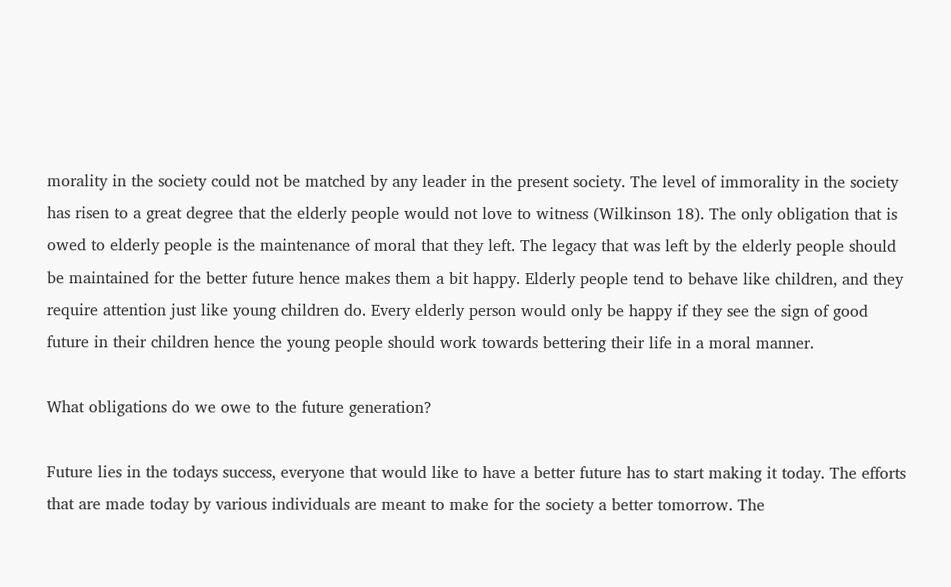morality in the society could not be matched by any leader in the present society. The level of immorality in the society has risen to a great degree that the elderly people would not love to witness (Wilkinson 18). The only obligation that is owed to elderly people is the maintenance of moral that they left. The legacy that was left by the elderly people should be maintained for the better future hence makes them a bit happy. Elderly people tend to behave like children, and they require attention just like young children do. Every elderly person would only be happy if they see the sign of good future in their children hence the young people should work towards bettering their life in a moral manner.

What obligations do we owe to the future generation?

Future lies in the todays success, everyone that would like to have a better future has to start making it today. The efforts that are made today by various individuals are meant to make for the society a better tomorrow. The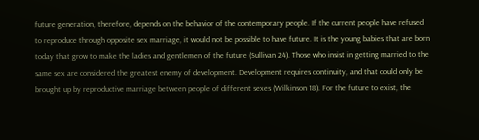future generation, therefore, depends on the behavior of the contemporary people. If the current people have refused to reproduce through opposite sex marriage, it would not be possible to have future. It is the young babies that are born today that grow to make the ladies and gentlemen of the future (Sullivan 24). Those who insist in getting married to the same sex are considered the greatest enemy of development. Development requires continuity, and that could only be brought up by reproductive marriage between people of different sexes (Wilkinson 18). For the future to exist, the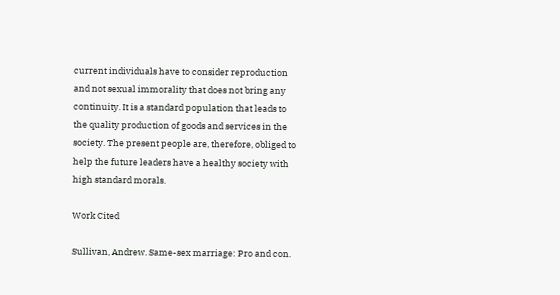current individuals have to consider reproduction and not sexual immorality that does not bring any continuity. It is a standard population that leads to the quality production of goods and services in the society. The present people are, therefore, obliged to help the future leaders have a healthy society with high standard morals.

Work Cited

Sullivan, Andrew. Same-sex marriage: Pro and con.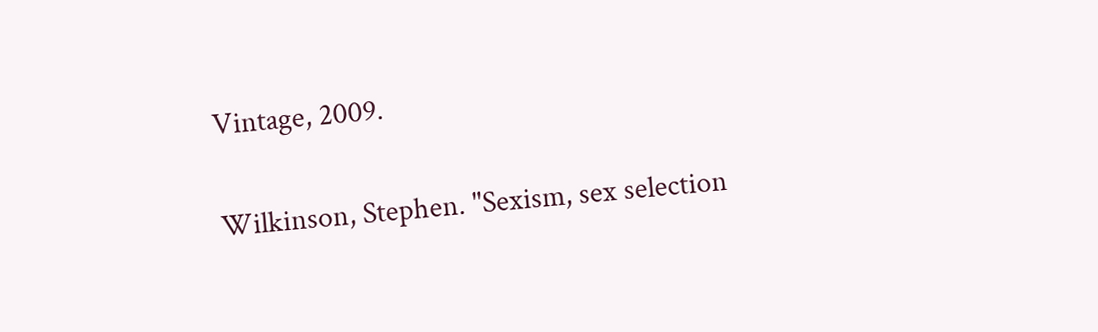Vintage, 2009.

Wilkinson, Stephen. "Sexism, sex selection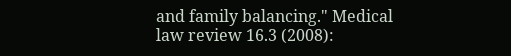and family balancing." Medical law review 16.3 (2008):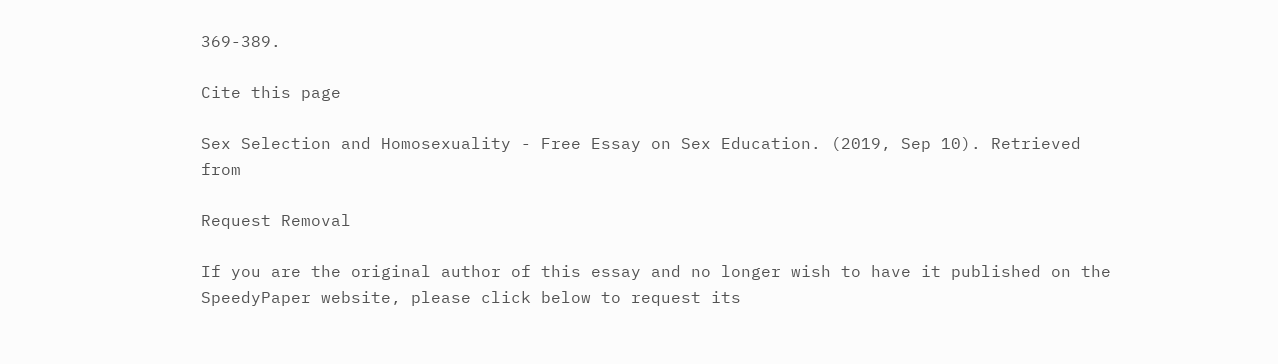369-389.

Cite this page

Sex Selection and Homosexuality - Free Essay on Sex Education. (2019, Sep 10). Retrieved from

Request Removal

If you are the original author of this essay and no longer wish to have it published on the SpeedyPaper website, please click below to request its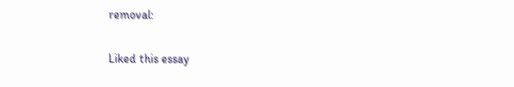removal:

Liked this essay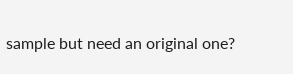sample but need an original one?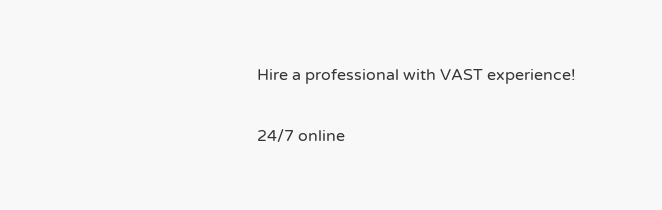Hire a professional with VAST experience!

24/7 online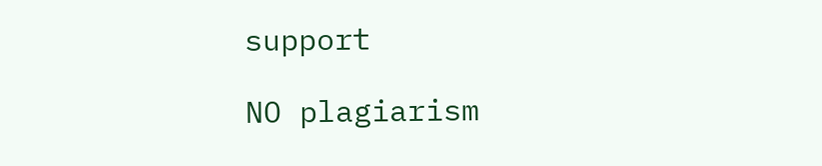support

NO plagiarism